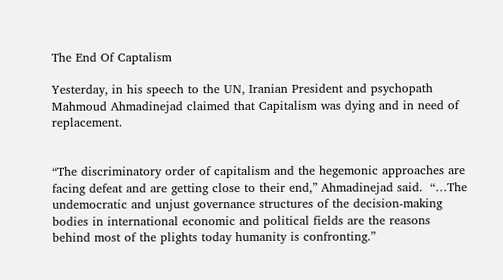The End Of Captalism

Yesterday, in his speech to the UN, Iranian President and psychopath Mahmoud Ahmadinejad claimed that Capitalism was dying and in need of replacement.


“The discriminatory order of capitalism and the hegemonic approaches are facing defeat and are getting close to their end,” Ahmadinejad said.  “…The undemocratic and unjust governance structures of the decision-making bodies in international economic and political fields are the reasons behind most of the plights today humanity is confronting.”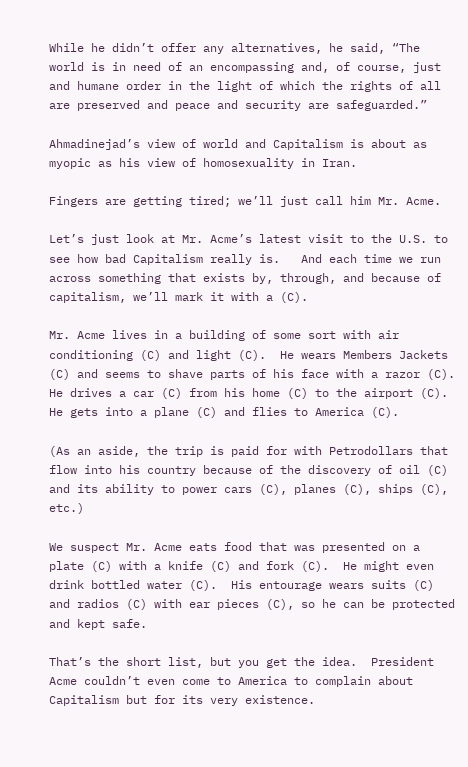While he didn’t offer any alternatives, he said, “The world is in need of an encompassing and, of course, just and humane order in the light of which the rights of all are preserved and peace and security are safeguarded.”

Ahmadinejad’s view of world and Capitalism is about as myopic as his view of homosexuality in Iran.

Fingers are getting tired; we’ll just call him Mr. Acme.

Let’s just look at Mr. Acme’s latest visit to the U.S. to see how bad Capitalism really is.   And each time we run across something that exists by, through, and because of capitalism, we’ll mark it with a (C).

Mr. Acme lives in a building of some sort with air conditioning (C) and light (C).  He wears Members Jackets (C) and seems to shave parts of his face with a razor (C).  He drives a car (C) from his home (C) to the airport (C).  He gets into a plane (C) and flies to America (C).

(As an aside, the trip is paid for with Petrodollars that flow into his country because of the discovery of oil (C) and its ability to power cars (C), planes (C), ships (C), etc.)

We suspect Mr. Acme eats food that was presented on a plate (C) with a knife (C) and fork (C).  He might even drink bottled water (C).  His entourage wears suits (C) and radios (C) with ear pieces (C), so he can be protected and kept safe.

That’s the short list, but you get the idea.  President Acme couldn’t even come to America to complain about Capitalism but for its very existence.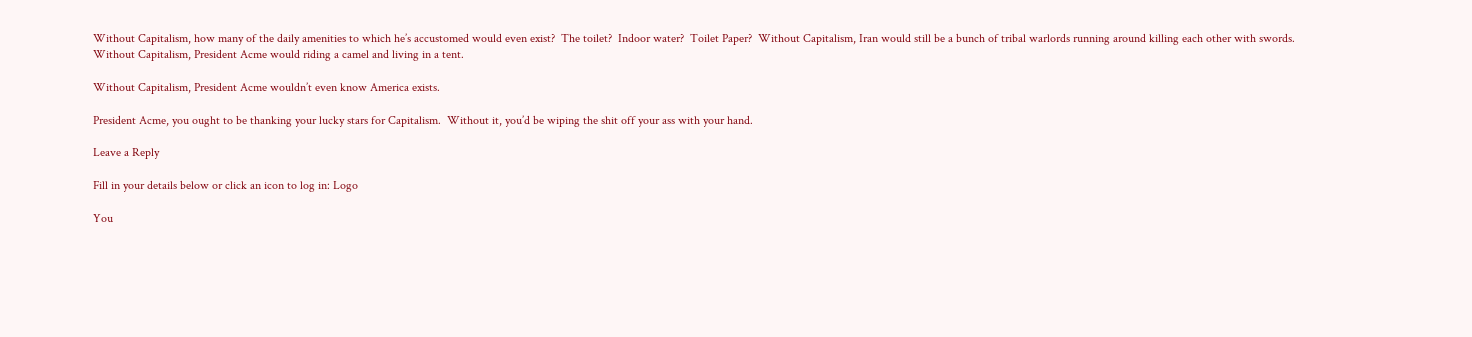Without Capitalism, how many of the daily amenities to which he’s accustomed would even exist?  The toilet?  Indoor water?  Toilet Paper?  Without Capitalism, Iran would still be a bunch of tribal warlords running around killing each other with swords.  Without Capitalism, President Acme would riding a camel and living in a tent.

Without Capitalism, President Acme wouldn’t even know America exists.

President Acme, you ought to be thanking your lucky stars for Capitalism.  Without it, you’d be wiping the shit off your ass with your hand.

Leave a Reply

Fill in your details below or click an icon to log in: Logo

You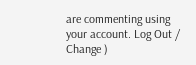are commenting using your account. Log Out /  Change )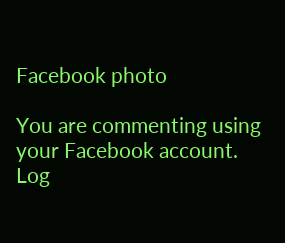Facebook photo

You are commenting using your Facebook account. Log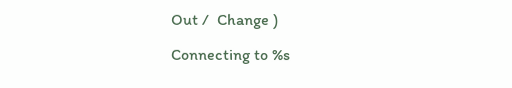Out /  Change )

Connecting to %s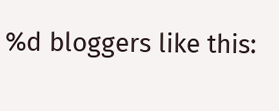%d bloggers like this: